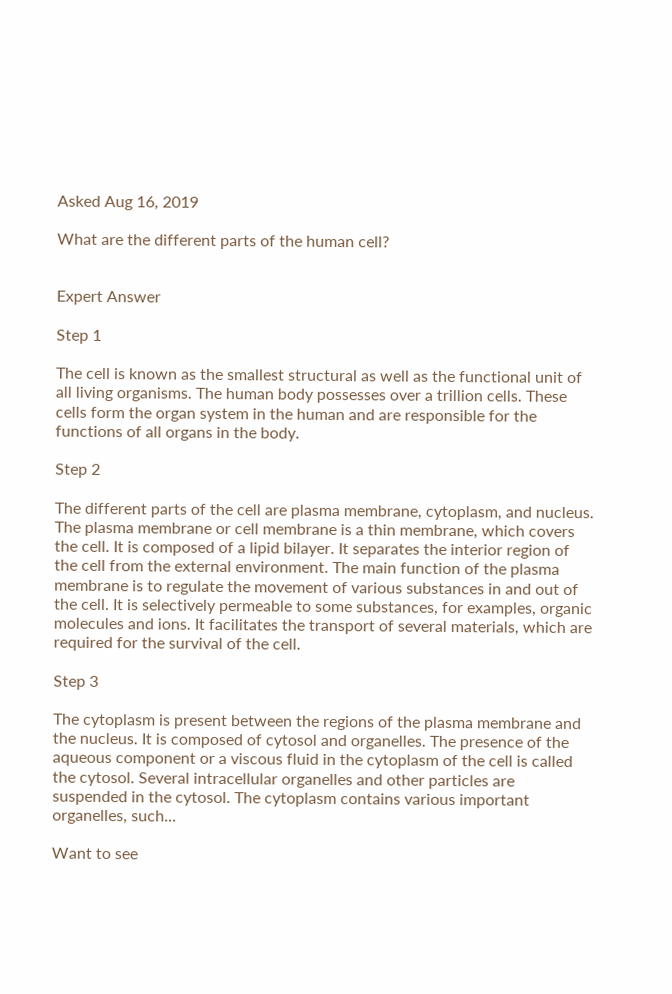Asked Aug 16, 2019

What are the different parts of the human cell?


Expert Answer

Step 1

The cell is known as the smallest structural as well as the functional unit of all living organisms. The human body possesses over a trillion cells. These cells form the organ system in the human and are responsible for the functions of all organs in the body.

Step 2

The different parts of the cell are plasma membrane, cytoplasm, and nucleus. The plasma membrane or cell membrane is a thin membrane, which covers the cell. It is composed of a lipid bilayer. It separates the interior region of the cell from the external environment. The main function of the plasma membrane is to regulate the movement of various substances in and out of the cell. It is selectively permeable to some substances, for examples, organic molecules and ions. It facilitates the transport of several materials, which are required for the survival of the cell.

Step 3

The cytoplasm is present between the regions of the plasma membrane and the nucleus. It is composed of cytosol and organelles. The presence of the aqueous component or a viscous fluid in the cytoplasm of the cell is called the cytosol. Several intracellular organelles and other particles are suspended in the cytosol. The cytoplasm contains various important organelles, such...

Want to see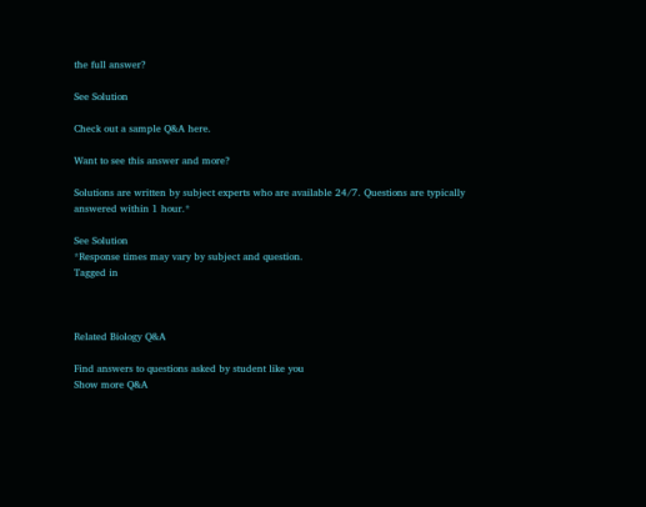the full answer?

See Solution

Check out a sample Q&A here.

Want to see this answer and more?

Solutions are written by subject experts who are available 24/7. Questions are typically answered within 1 hour.*

See Solution
*Response times may vary by subject and question.
Tagged in



Related Biology Q&A

Find answers to questions asked by student like you
Show more Q&A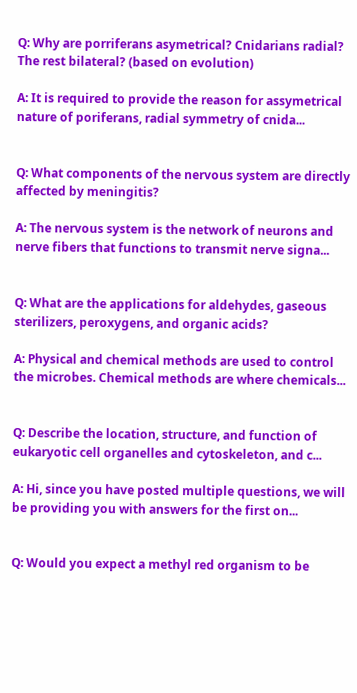Q: Why are porriferans asymetrical? Cnidarians radial? The rest bilateral? (based on evolution)

A: It is required to provide the reason for assymetrical nature of poriferans, radial symmetry of cnida...


Q: What components of the nervous system are directly affected by meningitis?

A: The nervous system is the network of neurons and nerve fibers that functions to transmit nerve signa...


Q: What are the applications for aldehydes, gaseous sterilizers, peroxygens, and organic acids?

A: Physical and chemical methods are used to control the microbes. Chemical methods are where chemicals...


Q: Describe the location, structure, and function of eukaryotic cell organelles and cytoskeleton, and c...

A: Hi, since you have posted multiple questions, we will be providing you with answers for the first on...


Q: Would you expect a methyl red organism to be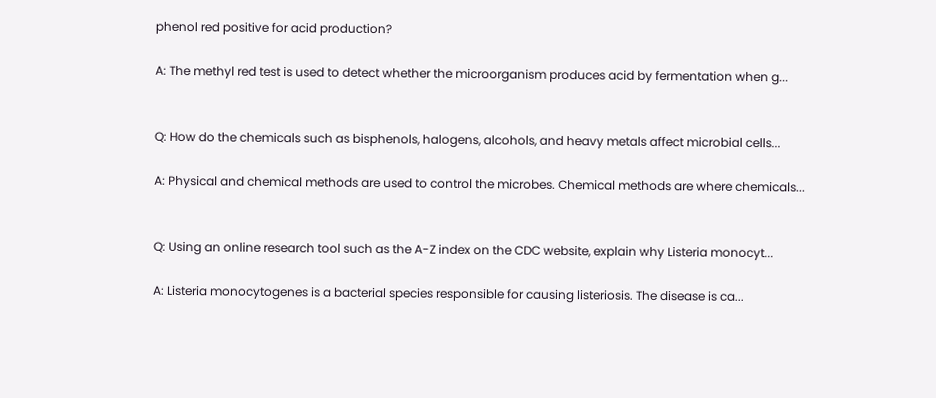phenol red positive for acid production?

A: The methyl red test is used to detect whether the microorganism produces acid by fermentation when g...


Q: How do the chemicals such as bisphenols, halogens, alcohols, and heavy metals affect microbial cells...

A: Physical and chemical methods are used to control the microbes. Chemical methods are where chemicals...


Q: Using an online research tool such as the A-Z index on the CDC website, explain why Listeria monocyt...

A: Listeria monocytogenes is a bacterial species responsible for causing listeriosis. The disease is ca...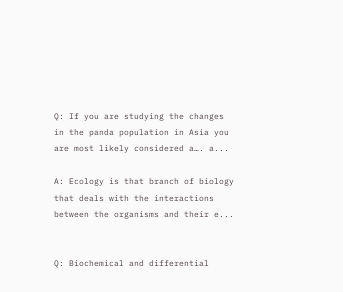Q: If you are studying the changes in the panda population in Asia you are most likely considered a…. a...

A: Ecology is that branch of biology that deals with the interactions between the organisms and their e...


Q: Biochemical and differential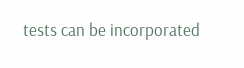tests can be incorporated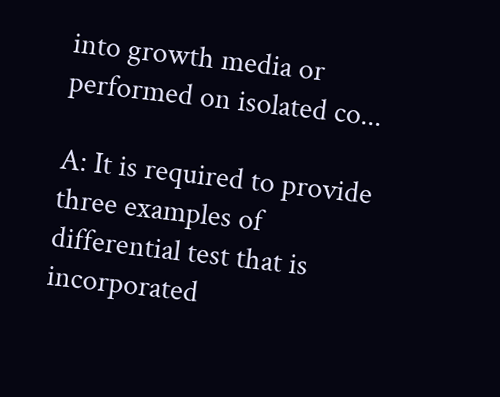into growth media or performed on isolated co...

A: It is required to provide three examples of differential test that is incorporated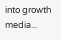into growth media...